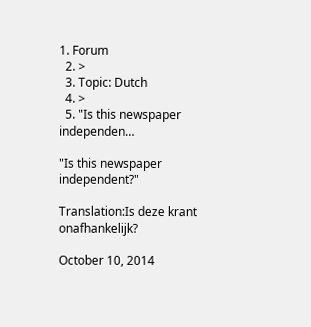1. Forum
  2. >
  3. Topic: Dutch
  4. >
  5. "Is this newspaper independen…

"Is this newspaper independent?"

Translation:Is deze krant onafhankelijk?

October 10, 2014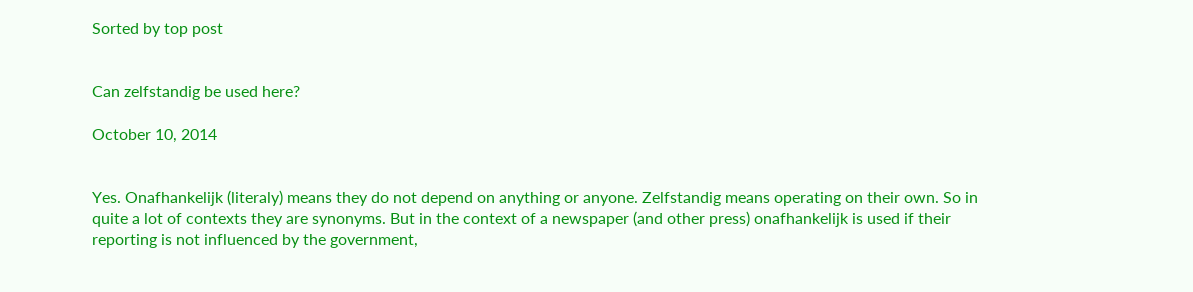Sorted by top post


Can zelfstandig be used here?

October 10, 2014


Yes. Onafhankelijk (literaly) means they do not depend on anything or anyone. Zelfstandig means operating on their own. So in quite a lot of contexts they are synonyms. But in the context of a newspaper (and other press) onafhankelijk is used if their reporting is not influenced by the government,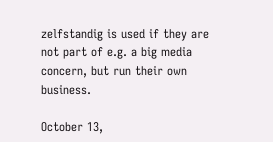zelfstandig is used if they are not part of e.g. a big media concern, but run their own business.

October 13,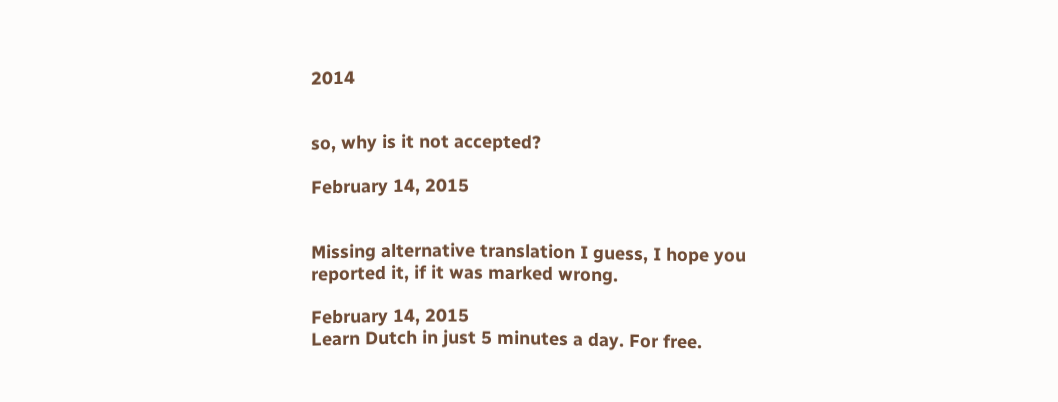2014


so, why is it not accepted?

February 14, 2015


Missing alternative translation I guess, I hope you reported it, if it was marked wrong.

February 14, 2015
Learn Dutch in just 5 minutes a day. For free.